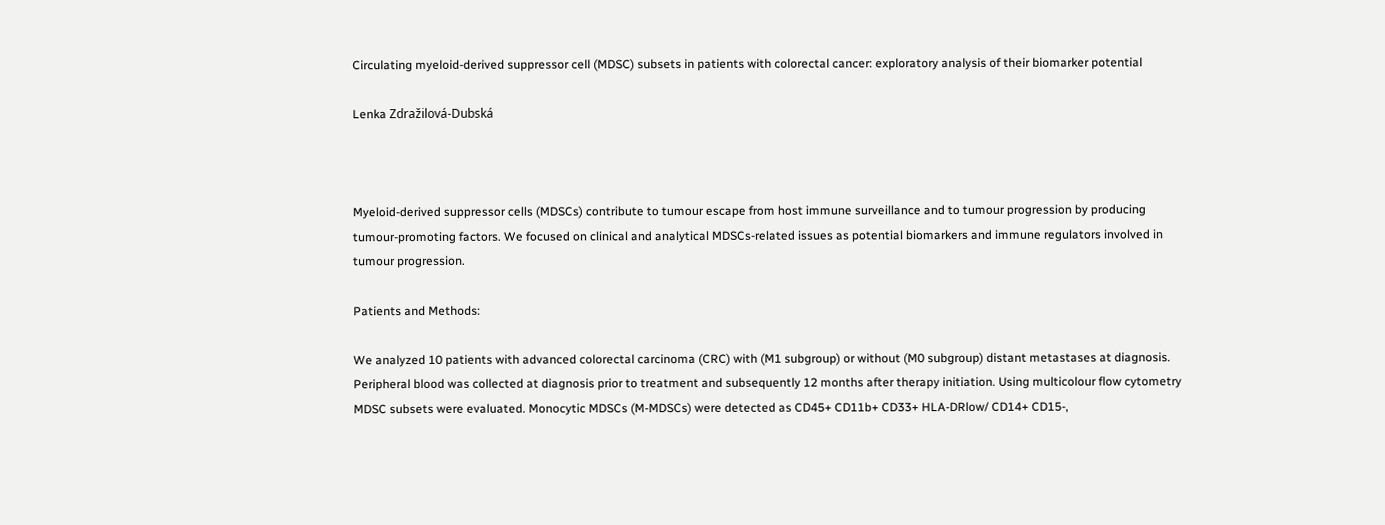Circulating myeloid-derived suppressor cell (MDSC) subsets in patients with colorectal cancer: exploratory analysis of their biomarker potential

Lenka Zdražilová-Dubská



Myeloid-derived suppressor cells (MDSCs) contribute to tumour escape from host immune surveillance and to tumour progression by producing tumour-promoting factors. We focused on clinical and analytical MDSCs-related issues as potential biomarkers and immune regulators involved in tumour progression.

Patients and Methods:

We analyzed 10 patients with advanced colorectal carcinoma (CRC) with (M1 subgroup) or without (M0 subgroup) distant metastases at diagnosis. Peripheral blood was collected at diagnosis prior to treatment and subsequently 12 months after therapy initiation. Using multicolour flow cytometry MDSC subsets were evaluated. Monocytic MDSCs (M-MDSCs) were detected as CD45+ CD11b+ CD33+ HLA-DRlow/ CD14+ CD15-,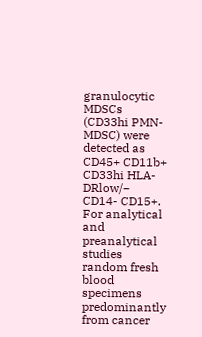granulocytic MDSCs (CD33hi PMN-MDSC) were detected as CD45+ CD11b+ CD33hi HLA-DRlow/− CD14- CD15+. For analytical and preanalytical studies random fresh blood specimens predominantly from cancer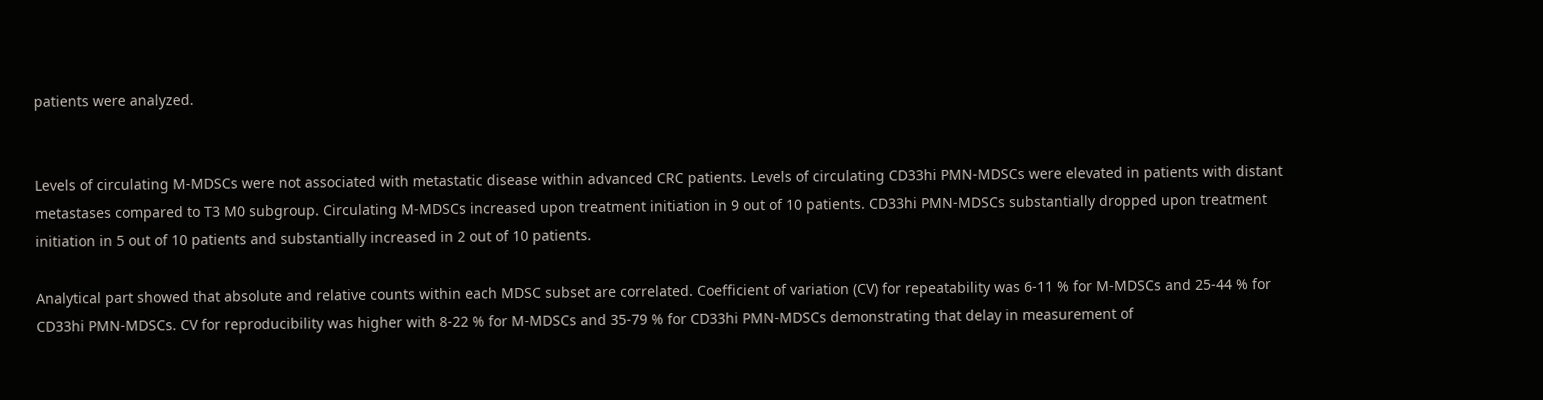patients were analyzed.


Levels of circulating M-MDSCs were not associated with metastatic disease within advanced CRC patients. Levels of circulating CD33hi PMN-MDSCs were elevated in patients with distant metastases compared to T3 M0 subgroup. Circulating M-MDSCs increased upon treatment initiation in 9 out of 10 patients. CD33hi PMN-MDSCs substantially dropped upon treatment initiation in 5 out of 10 patients and substantially increased in 2 out of 10 patients.

Analytical part showed that absolute and relative counts within each MDSC subset are correlated. Coefficient of variation (CV) for repeatability was 6-11 % for M-MDSCs and 25-44 % for CD33hi PMN-MDSCs. CV for reproducibility was higher with 8-22 % for M-MDSCs and 35-79 % for CD33hi PMN-MDSCs demonstrating that delay in measurement of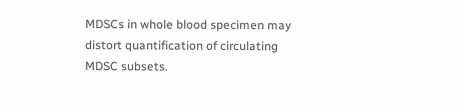MDSCs in whole blood specimen may distort quantification of circulating MDSC subsets.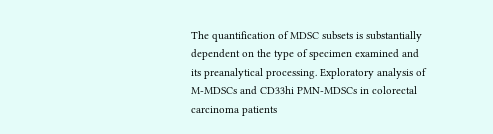The quantification of MDSC subsets is substantially dependent on the type of specimen examined and its preanalytical processing. Exploratory analysis of M-MDSCs and CD33hi PMN-MDSCs in colorectal carcinoma patients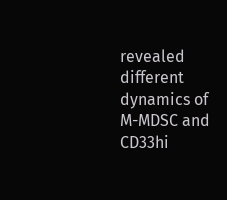revealed different dynamics of M-MDSC and CD33hi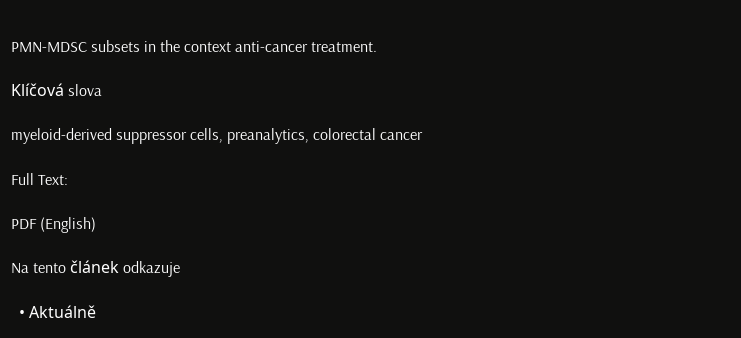PMN-MDSC subsets in the context anti-cancer treatment.

Klíčová slova

myeloid-derived suppressor cells, preanalytics, colorectal cancer

Full Text:

PDF (English)

Na tento článek odkazuje

  • Aktuálně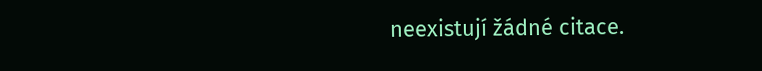neexistují žádné citace.